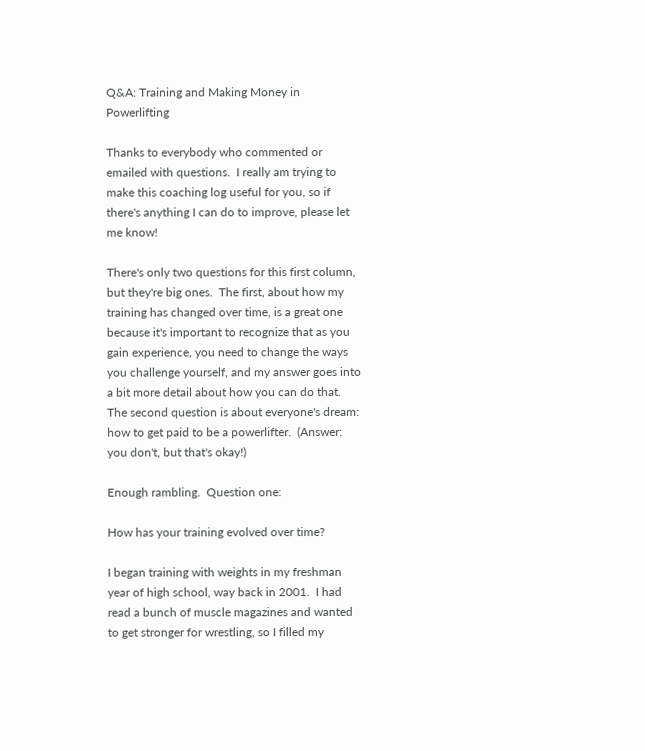Q&A: Training and Making Money in Powerlifting

Thanks to everybody who commented or emailed with questions.  I really am trying to make this coaching log useful for you, so if there's anything I can do to improve, please let me know!

There's only two questions for this first column, but they're big ones.  The first, about how my training has changed over time, is a great one because it's important to recognize that as you gain experience, you need to change the ways you challenge yourself, and my answer goes into a bit more detail about how you can do that.  The second question is about everyone's dream: how to get paid to be a powerlifter.  (Answer: you don't, but that's okay!)

Enough rambling.  Question one:

How has your training evolved over time?

I began training with weights in my freshman year of high school, way back in 2001.  I had read a bunch of muscle magazines and wanted to get stronger for wrestling, so I filled my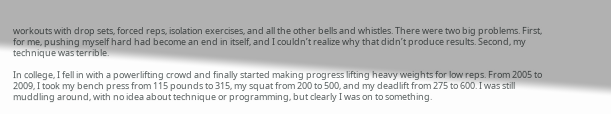workouts with drop sets, forced reps, isolation exercises, and all the other bells and whistles. There were two big problems. First, for me, pushing myself hard had become an end in itself, and I couldn’t realize why that didn’t produce results. Second, my technique was terrible.

In college, I fell in with a powerlifting crowd and finally started making progress lifting heavy weights for low reps. From 2005 to 2009, I took my bench press from 115 pounds to 315, my squat from 200 to 500, and my deadlift from 275 to 600. I was still muddling around, with no idea about technique or programming, but clearly I was on to something.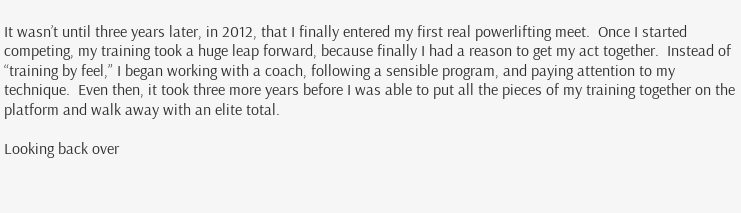It wasn’t until three years later, in 2012, that I finally entered my first real powerlifting meet.  Once I started competing, my training took a huge leap forward, because finally I had a reason to get my act together.  Instead of “training by feel,” I began working with a coach, following a sensible program, and paying attention to my technique.  Even then, it took three more years before I was able to put all the pieces of my training together on the platform and walk away with an elite total.

Looking back over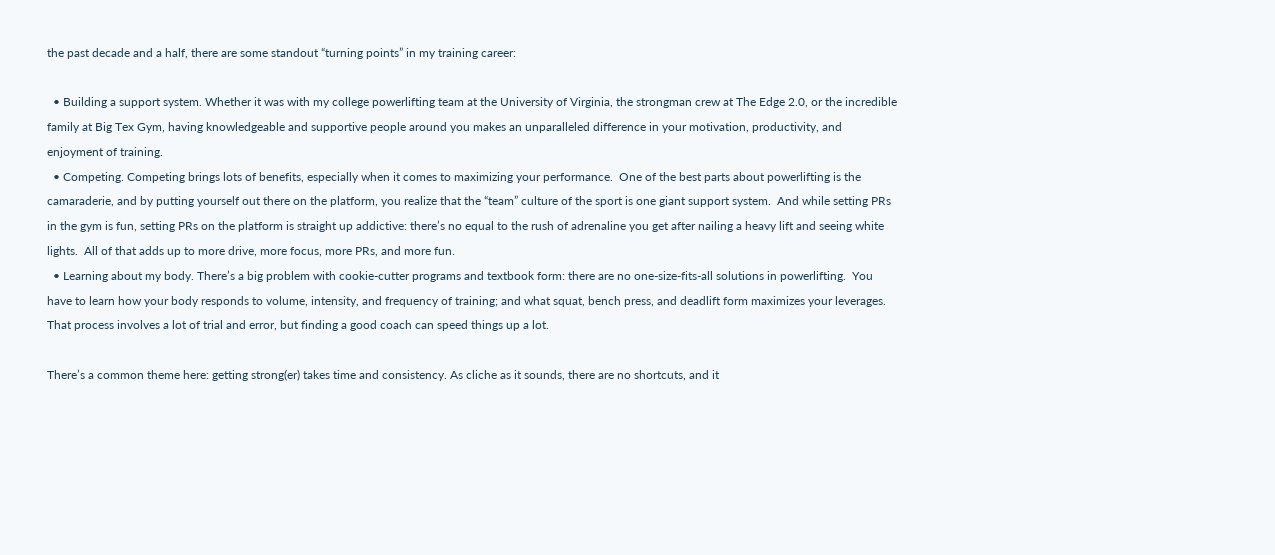the past decade and a half, there are some standout “turning points” in my training career:

  • Building a support system. Whether it was with my college powerlifting team at the University of Virginia, the strongman crew at The Edge 2.0, or the incredible family at Big Tex Gym, having knowledgeable and supportive people around you makes an unparalleled difference in your motivation, productivity, and enjoyment of training.
  • Competing. Competing brings lots of benefits, especially when it comes to maximizing your performance.  One of the best parts about powerlifting is the camaraderie, and by putting yourself out there on the platform, you realize that the “team” culture of the sport is one giant support system.  And while setting PRs in the gym is fun, setting PRs on the platform is straight up addictive: there’s no equal to the rush of adrenaline you get after nailing a heavy lift and seeing white lights.  All of that adds up to more drive, more focus, more PRs, and more fun.
  • Learning about my body. There’s a big problem with cookie-cutter programs and textbook form: there are no one-size-fits-all solutions in powerlifting.  You have to learn how your body responds to volume, intensity, and frequency of training; and what squat, bench press, and deadlift form maximizes your leverages.  That process involves a lot of trial and error, but finding a good coach can speed things up a lot.

There’s a common theme here: getting strong(er) takes time and consistency. As cliche as it sounds, there are no shortcuts, and it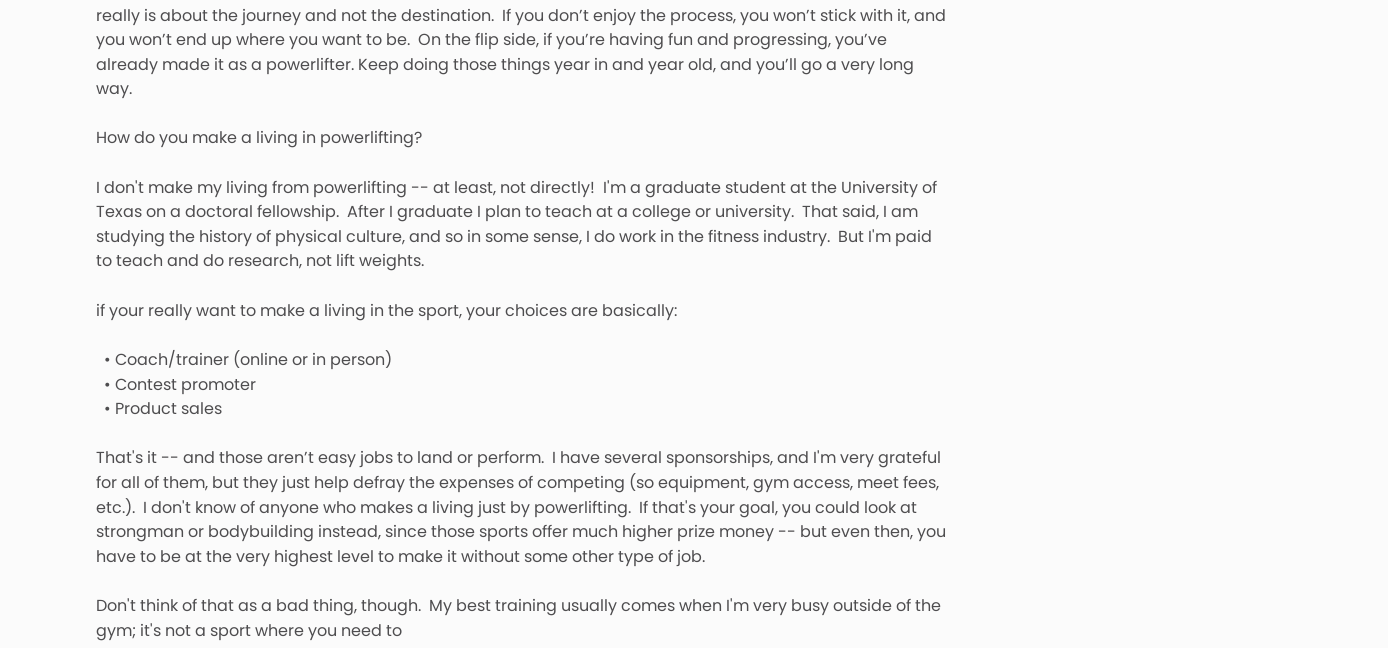really is about the journey and not the destination.  If you don’t enjoy the process, you won’t stick with it, and you won’t end up where you want to be.  On the flip side, if you’re having fun and progressing, you’ve already made it as a powerlifter. Keep doing those things year in and year old, and you’ll go a very long way.

How do you make a living in powerlifting?

I don't make my living from powerlifting -- at least, not directly!  I'm a graduate student at the University of Texas on a doctoral fellowship.  After I graduate I plan to teach at a college or university.  That said, I am studying the history of physical culture, and so in some sense, I do work in the fitness industry.  But I'm paid to teach and do research, not lift weights.

if your really want to make a living in the sport, your choices are basically:

  • Coach/trainer (online or in person)
  • Contest promoter
  • Product sales

That's it -- and those aren’t easy jobs to land or perform.  I have several sponsorships, and I'm very grateful for all of them, but they just help defray the expenses of competing (so equipment, gym access, meet fees, etc.).  I don't know of anyone who makes a living just by powerlifting.  If that's your goal, you could look at strongman or bodybuilding instead, since those sports offer much higher prize money -- but even then, you have to be at the very highest level to make it without some other type of job.

Don't think of that as a bad thing, though.  My best training usually comes when I'm very busy outside of the gym; it's not a sport where you need to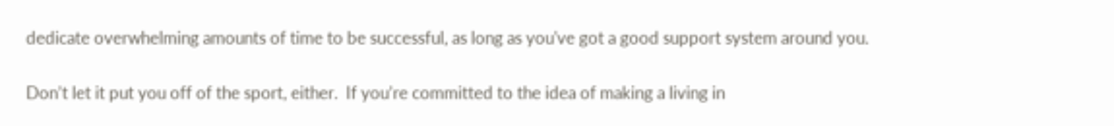dedicate overwhelming amounts of time to be successful, as long as you've got a good support system around you.

Don’t let it put you off of the sport, either.  If you’re committed to the idea of making a living in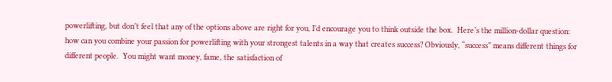powerlifting, but don’t feel that any of the options above are right for you, I’d encourage you to think outside the box.  Here’s the million-dollar question: how can you combine your passion for powerlifting with your strongest talents in a way that creates success? Obviously, “success” means different things for different people.  You might want money, fame, the satisfaction of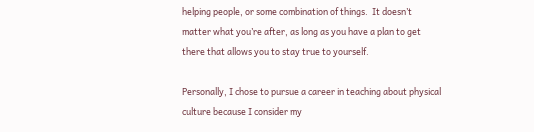helping people, or some combination of things.  It doesn’t matter what you’re after, as long as you have a plan to get there that allows you to stay true to yourself.

Personally, I chose to pursue a career in teaching about physical culture because I consider my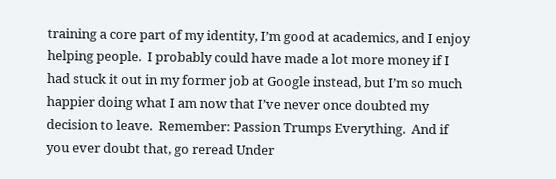training a core part of my identity, I’m good at academics, and I enjoy helping people.  I probably could have made a lot more money if I had stuck it out in my former job at Google instead, but I’m so much happier doing what I am now that I’ve never once doubted my decision to leave.  Remember: Passion Trumps Everything.  And if you ever doubt that, go reread Under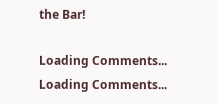the Bar!

Loading Comments... Loading Comments...